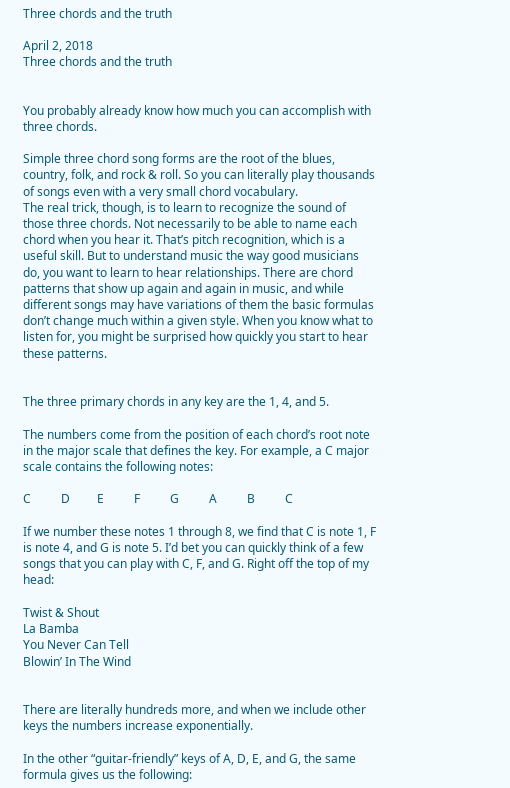Three chords and the truth

April 2, 2018
Three chords and the truth


You probably already know how much you can accomplish with three chords.

Simple three chord song forms are the root of the blues, country, folk, and rock & roll. So you can literally play thousands of songs even with a very small chord vocabulary.
The real trick, though, is to learn to recognize the sound of those three chords. Not necessarily to be able to name each chord when you hear it. That’s pitch recognition, which is a useful skill. But to understand music the way good musicians do, you want to learn to hear relationships. There are chord patterns that show up again and again in music, and while different songs may have variations of them the basic formulas don’t change much within a given style. When you know what to listen for, you might be surprised how quickly you start to hear these patterns.


The three primary chords in any key are the 1, 4, and 5.

The numbers come from the position of each chord’s root note in the major scale that defines the key. For example, a C major scale contains the following notes:

C          D         E          F          G          A          B          C

If we number these notes 1 through 8, we find that C is note 1, F is note 4, and G is note 5. I’d bet you can quickly think of a few songs that you can play with C, F, and G. Right off the top of my head:

Twist & Shout
La Bamba
You Never Can Tell
Blowin’ In The Wind


There are literally hundreds more, and when we include other keys the numbers increase exponentially.

In the other “guitar-friendly” keys of A, D, E, and G, the same formula gives us the following: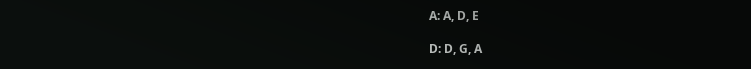A: A, D, E

D: D, G, A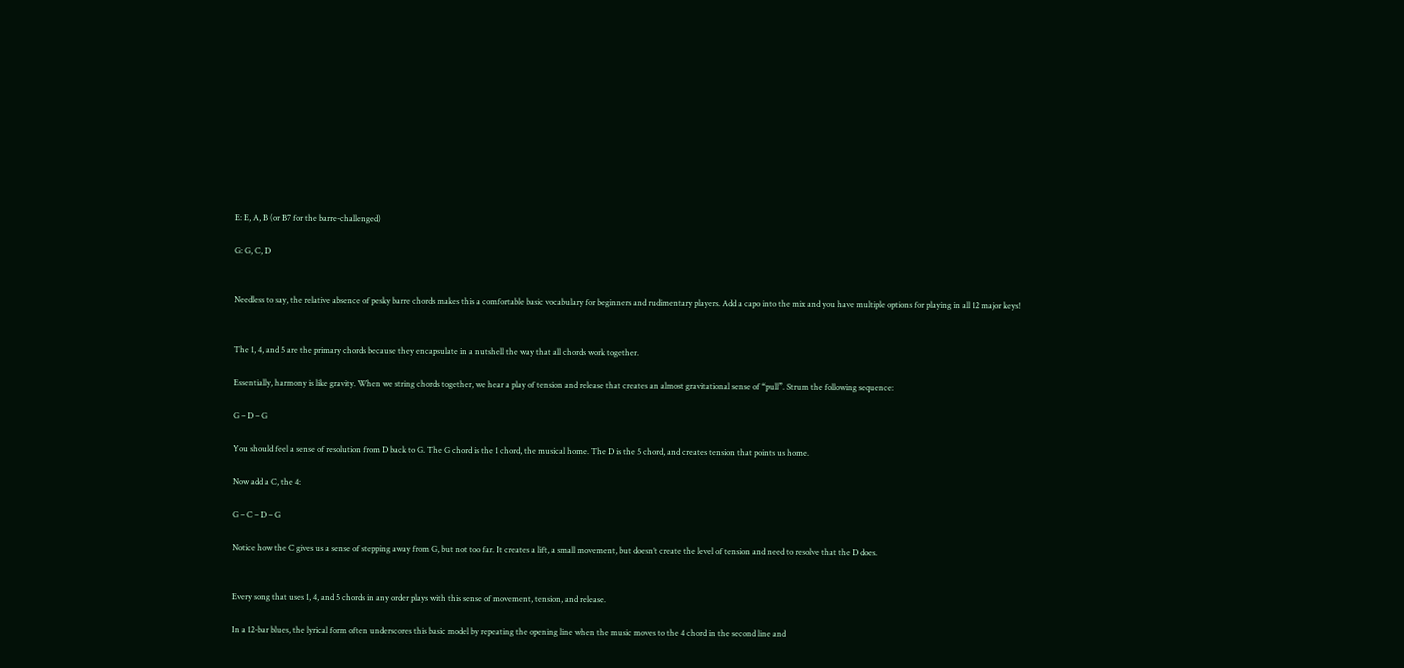E: E, A, B (or B7 for the barre-challenged)

G: G, C, D


Needless to say, the relative absence of pesky barre chords makes this a comfortable basic vocabulary for beginners and rudimentary players. Add a capo into the mix and you have multiple options for playing in all 12 major keys!


The 1, 4, and 5 are the primary chords because they encapsulate in a nutshell the way that all chords work together.

Essentially, harmony is like gravity. When we string chords together, we hear a play of tension and release that creates an almost gravitational sense of “pull”. Strum the following sequence:

G – D – G

You should feel a sense of resolution from D back to G. The G chord is the 1 chord, the musical home. The D is the 5 chord, and creates tension that points us home.

Now add a C, the 4:

G – C – D – G

Notice how the C gives us a sense of stepping away from G, but not too far. It creates a lift, a small movement, but doesn’t create the level of tension and need to resolve that the D does.


Every song that uses 1, 4, and 5 chords in any order plays with this sense of movement, tension, and release.

In a 12-bar blues, the lyrical form often underscores this basic model by repeating the opening line when the music moves to the 4 chord in the second line and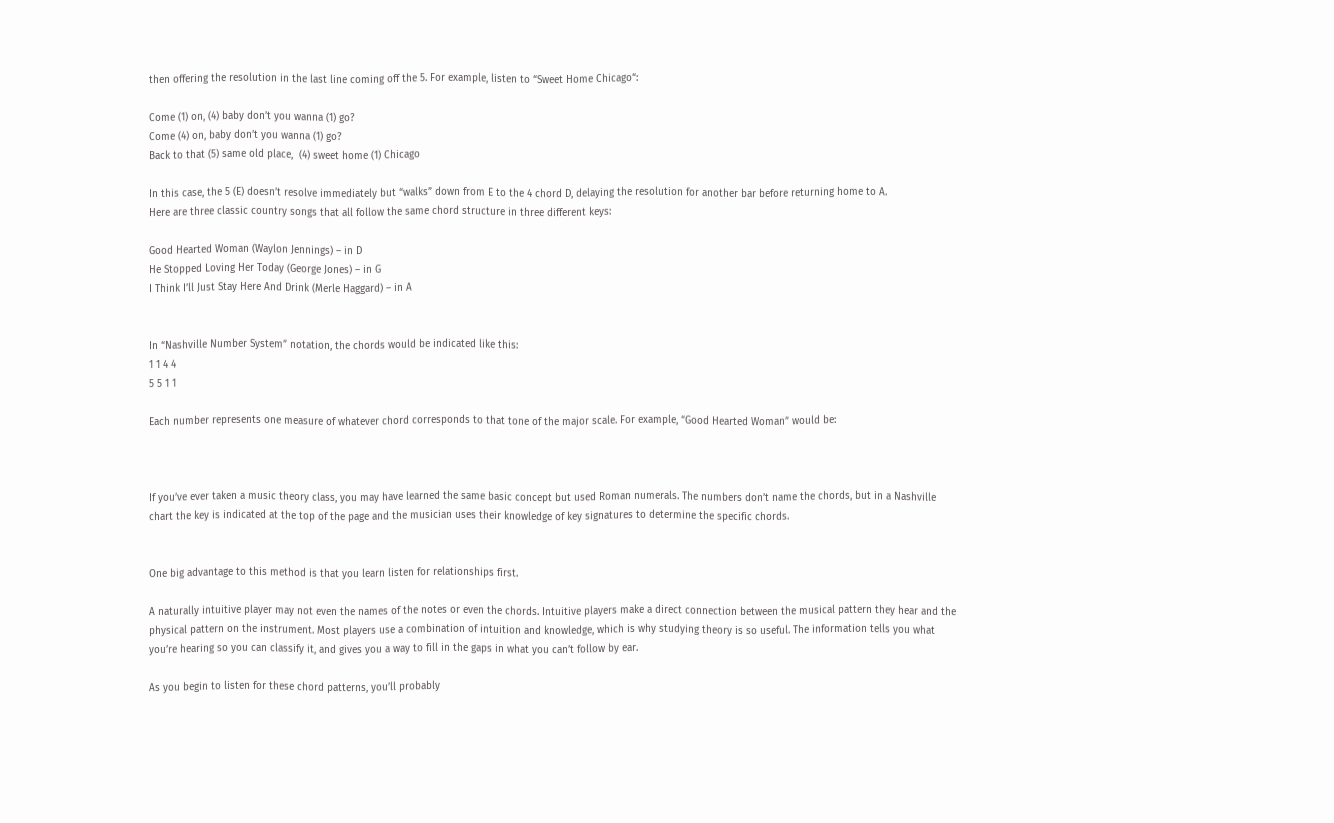then offering the resolution in the last line coming off the 5. For example, listen to “Sweet Home Chicago“:

Come (1) on, (4) baby don’t you wanna (1) go?
Come (4) on, baby don’t you wanna (1) go?
Back to that (5) same old place,  (4) sweet home (1) Chicago

In this case, the 5 (E) doesn’t resolve immediately but “walks” down from E to the 4 chord D, delaying the resolution for another bar before returning home to A.
Here are three classic country songs that all follow the same chord structure in three different keys:

Good Hearted Woman (Waylon Jennings) – in D
He Stopped Loving Her Today (George Jones) – in G
I Think I’ll Just Stay Here And Drink (Merle Haggard) – in A


In “Nashville Number System” notation, the chords would be indicated like this:
1 1 4 4
5 5 1 1

Each number represents one measure of whatever chord corresponds to that tone of the major scale. For example, “Good Hearted Woman” would be:



If you’ve ever taken a music theory class, you may have learned the same basic concept but used Roman numerals. The numbers don’t name the chords, but in a Nashville chart the key is indicated at the top of the page and the musician uses their knowledge of key signatures to determine the specific chords.


One big advantage to this method is that you learn listen for relationships first.

A naturally intuitive player may not even the names of the notes or even the chords. Intuitive players make a direct connection between the musical pattern they hear and the physical pattern on the instrument. Most players use a combination of intuition and knowledge, which is why studying theory is so useful. The information tells you what you’re hearing so you can classify it, and gives you a way to fill in the gaps in what you can’t follow by ear.

As you begin to listen for these chord patterns, you’ll probably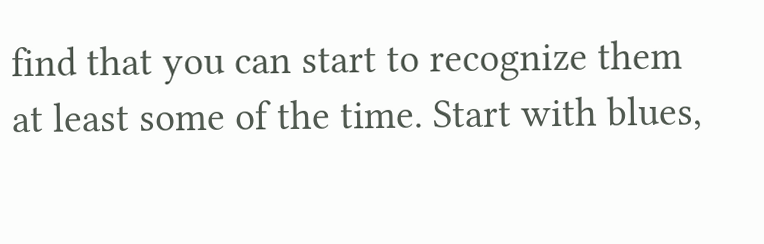find that you can start to recognize them at least some of the time. Start with blues,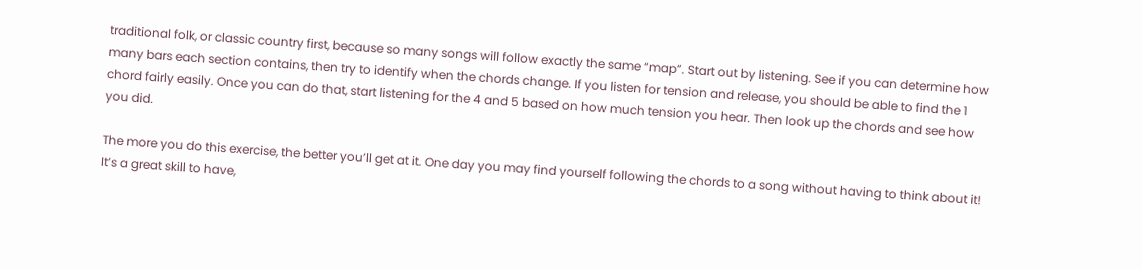traditional folk, or classic country first, because so many songs will follow exactly the same “map”. Start out by listening. See if you can determine how many bars each section contains, then try to identify when the chords change. If you listen for tension and release, you should be able to find the 1 chord fairly easily. Once you can do that, start listening for the 4 and 5 based on how much tension you hear. Then look up the chords and see how you did.

The more you do this exercise, the better you’ll get at it. One day you may find yourself following the chords to a song without having to think about it! It’s a great skill to have,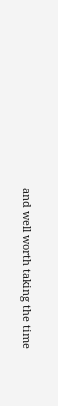and well worth taking the time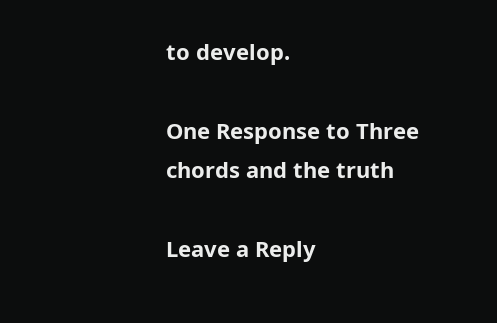to develop.

One Response to Three chords and the truth

Leave a Reply